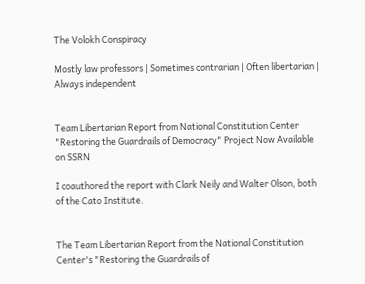The Volokh Conspiracy

Mostly law professors | Sometimes contrarian | Often libertarian | Always independent


Team Libertarian Report from National Constitution Center "Restoring the Guardrails of Democracy" Project Now Available on SSRN

I coauthored the report with Clark Neily and Walter Olson, both of the Cato Institute.


The Team Libertarian Report from the National Constitution Center's "Restoring the Guardrails of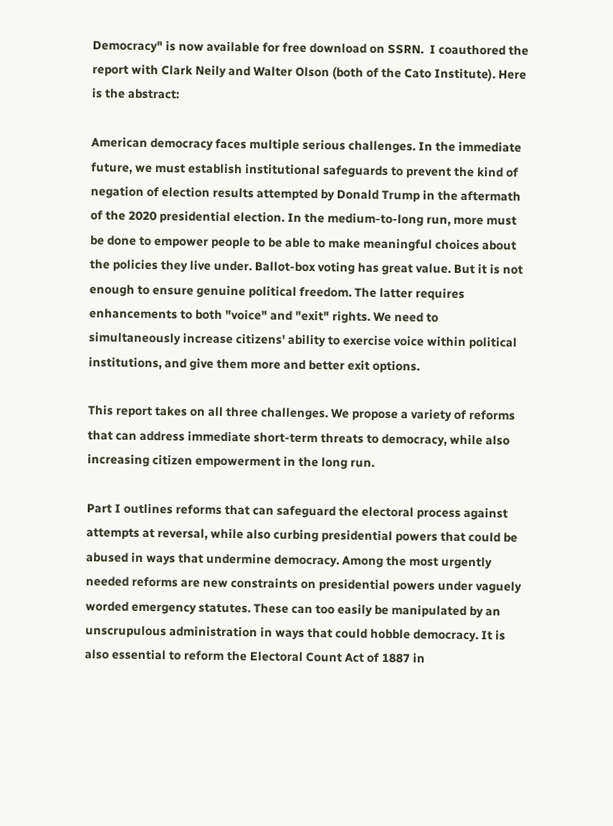Democracy" is now available for free download on SSRN.  I coauthored the report with Clark Neily and Walter Olson (both of the Cato Institute). Here is the abstract:

American democracy faces multiple serious challenges. In the immediate future, we must establish institutional safeguards to prevent the kind of negation of election results attempted by Donald Trump in the aftermath of the 2020 presidential election. In the medium-to-long run, more must be done to empower people to be able to make meaningful choices about the policies they live under. Ballot-box voting has great value. But it is not enough to ensure genuine political freedom. The latter requires enhancements to both "voice" and "exit" rights. We need to simultaneously increase citizens' ability to exercise voice within political institutions, and give them more and better exit options.

This report takes on all three challenges. We propose a variety of reforms that can address immediate short-term threats to democracy, while also increasing citizen empowerment in the long run.

Part I outlines reforms that can safeguard the electoral process against attempts at reversal, while also curbing presidential powers that could be abused in ways that undermine democracy. Among the most urgently needed reforms are new constraints on presidential powers under vaguely worded emergency statutes. These can too easily be manipulated by an unscrupulous administration in ways that could hobble democracy. It is also essential to reform the Electoral Count Act of 1887 in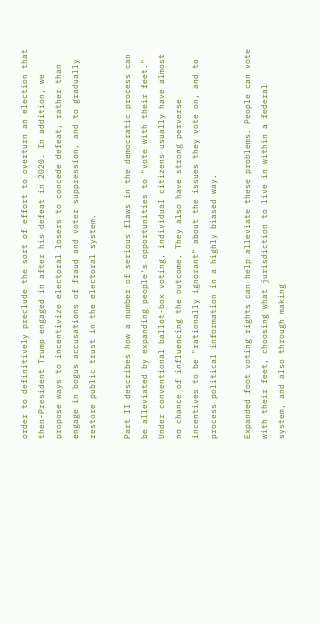order to definitively preclude the sort of effort to overturn an election that then-President Trump engaged in after his defeat in 2020. In addition, we propose ways to incentivize electoral losers to concede defeat, rather than engage in bogus accusations of fraud and voter suppression, and to gradually restore public trust in the electoral system.

Part II describes how a number of serious flaws in the democratic process can be alleviated by expanding people's opportunities to "vote with their feet." Under conventional ballot-box voting, individual citizens usually have almost no chance of influencing the outcome. They also have strong perverse incentives to be "rationally ignorant" about the issues they vote on, and to process political information in a highly biased way.

Expanded foot voting rights can help alleviate these problems. People can vote with their feet, choosing what jurisdiction to live in within a federal system, and also through making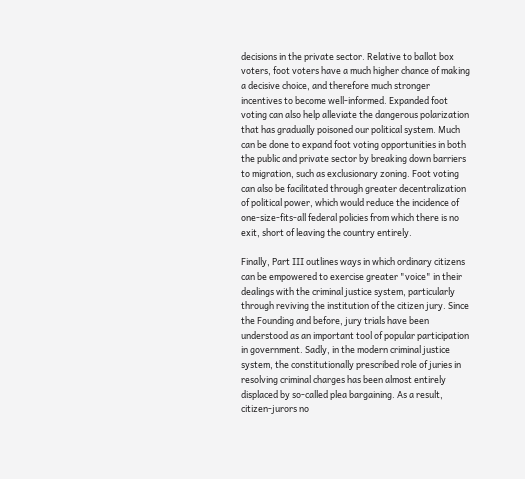decisions in the private sector. Relative to ballot box voters, foot voters have a much higher chance of making a decisive choice, and therefore much stronger incentives to become well-informed. Expanded foot voting can also help alleviate the dangerous polarization that has gradually poisoned our political system. Much can be done to expand foot voting opportunities in both the public and private sector by breaking down barriers to migration, such as exclusionary zoning. Foot voting can also be facilitated through greater decentralization of political power, which would reduce the incidence of one-size-fits-all federal policies from which there is no exit, short of leaving the country entirely.

Finally, Part III outlines ways in which ordinary citizens can be empowered to exercise greater "voice" in their dealings with the criminal justice system, particularly through reviving the institution of the citizen jury. Since the Founding and before, jury trials have been understood as an important tool of popular participation in government. Sadly, in the modern criminal justice system, the constitutionally prescribed role of juries in resolving criminal charges has been almost entirely displaced by so-called plea bargaining. As a result, citizen-jurors no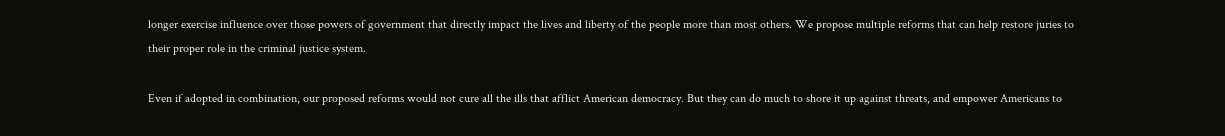longer exercise influence over those powers of government that directly impact the lives and liberty of the people more than most others. We propose multiple reforms that can help restore juries to their proper role in the criminal justice system.

Even if adopted in combination, our proposed reforms would not cure all the ills that afflict American democracy. But they can do much to shore it up against threats, and empower Americans to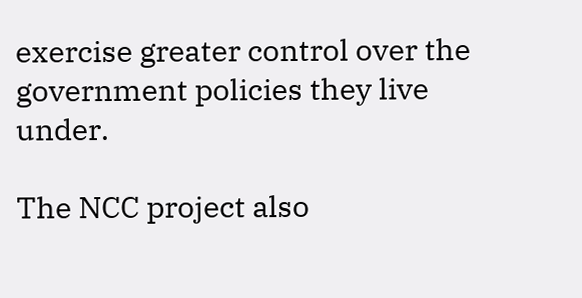exercise greater control over the government policies they live under.

The NCC project also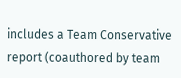includes a Team Conservative report (coauthored by team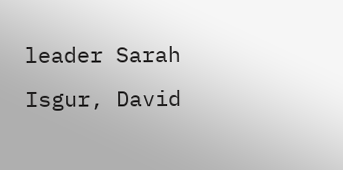leader Sarah Isgur, David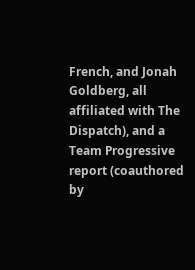French, and Jonah Goldberg, all affiliated with The Dispatch), and a Team Progressive report (coauthored by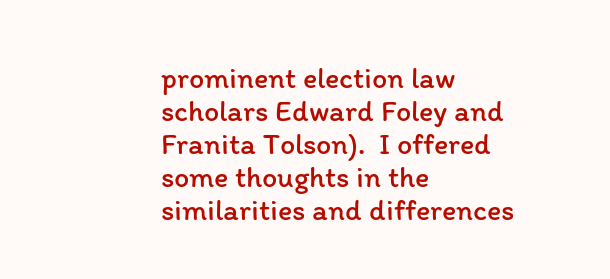prominent election law scholars Edward Foley and Franita Tolson).  I offered some thoughts in the similarities and differences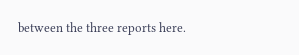between the three reports here.